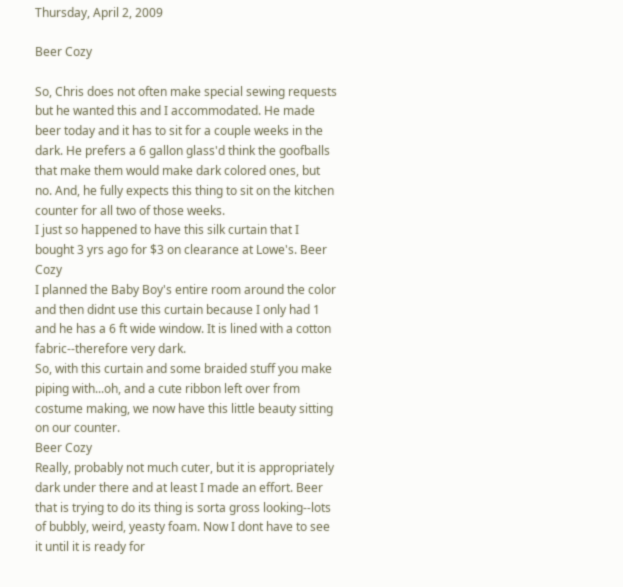Thursday, April 2, 2009

Beer Cozy

So, Chris does not often make special sewing requests but he wanted this and I accommodated. He made beer today and it has to sit for a couple weeks in the dark. He prefers a 6 gallon glass'd think the goofballs that make them would make dark colored ones, but no. And, he fully expects this thing to sit on the kitchen counter for all two of those weeks.
I just so happened to have this silk curtain that I bought 3 yrs ago for $3 on clearance at Lowe's. Beer Cozy
I planned the Baby Boy's entire room around the color and then didnt use this curtain because I only had 1 and he has a 6 ft wide window. It is lined with a cotton fabric--therefore very dark.
So, with this curtain and some braided stuff you make piping with...oh, and a cute ribbon left over from costume making, we now have this little beauty sitting on our counter.
Beer Cozy
Really, probably not much cuter, but it is appropriately dark under there and at least I made an effort. Beer that is trying to do its thing is sorta gross looking--lots of bubbly, weird, yeasty foam. Now I dont have to see it until it is ready for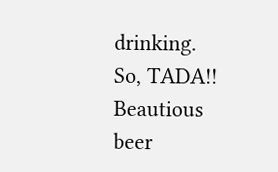drinking.
So, TADA!! Beautious beer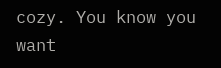cozy. You know you want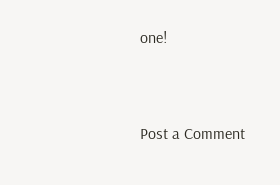one!


Post a Comment